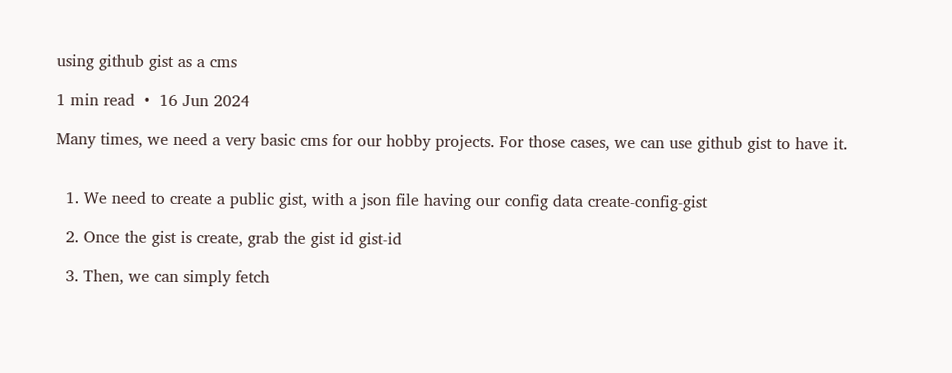using github gist as a cms

1 min read  •  16 Jun 2024

Many times, we need a very basic cms for our hobby projects. For those cases, we can use github gist to have it.


  1. We need to create a public gist, with a json file having our config data create-config-gist

  2. Once the gist is create, grab the gist id gist-id

  3. Then, we can simply fetch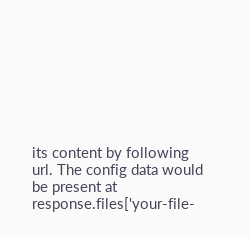its content by following url. The config data would be present at response.files['your-file-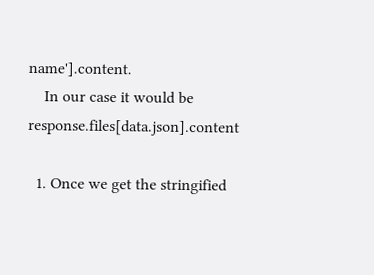name'].content.
    In our case it would be response.files[data.json].content

  1. Once we get the stringified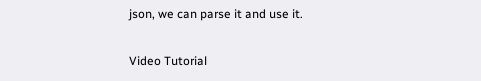json, we can parse it and use it.

Video Tutorial